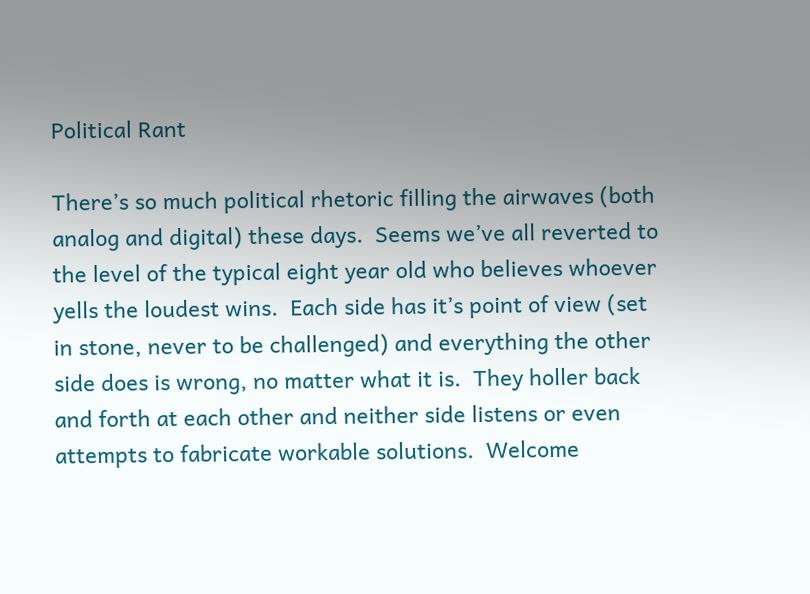Political Rant

There’s so much political rhetoric filling the airwaves (both analog and digital) these days.  Seems we’ve all reverted to the level of the typical eight year old who believes whoever yells the loudest wins.  Each side has it’s point of view (set in stone, never to be challenged) and everything the other side does is wrong, no matter what it is.  They holler back and forth at each other and neither side listens or even attempts to fabricate workable solutions.  Welcome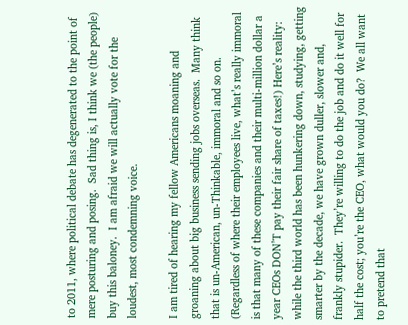to 2011, where political debate has degenerated to the point of mere posturing and posing.  Sad thing is, I think we (the people) buy this baloney.  I am afraid we will actually vote for the loudest, most condemning voice.

I am tired of hearing my fellow Americans moaning and groaning about big business sending jobs overseas.  Many think that is un-American, un-Thinkable, immoral and so on.  (Regardless of where their employees live, what’s really immoral is that many of these companies and their multi-million dollar a year CEOs DON’T pay their fair share of taxes!) Here’s reality:  while the third world has been hunkering down, studying, getting smarter by the decade, we have grown duller, slower and, frankly stupider.  They’re willing to do the job and do it well for half the cost; you’re the CEO, what would you do?  We all want to pretend that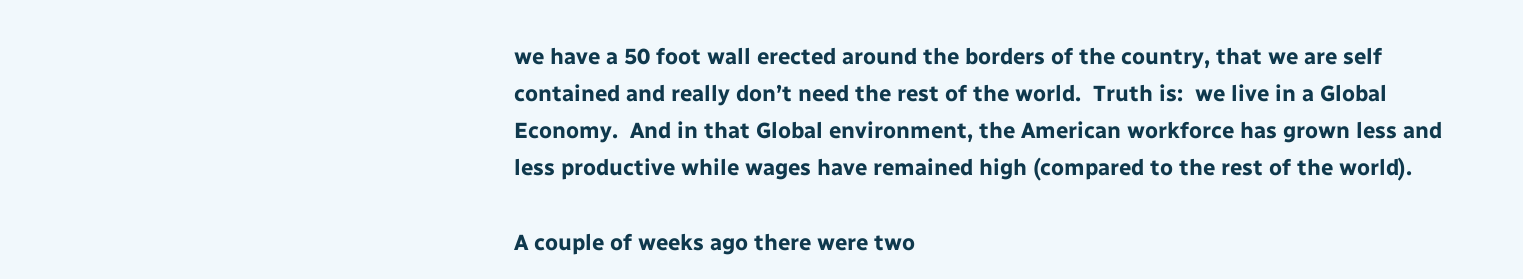we have a 50 foot wall erected around the borders of the country, that we are self contained and really don’t need the rest of the world.  Truth is:  we live in a Global Economy.  And in that Global environment, the American workforce has grown less and less productive while wages have remained high (compared to the rest of the world).

A couple of weeks ago there were two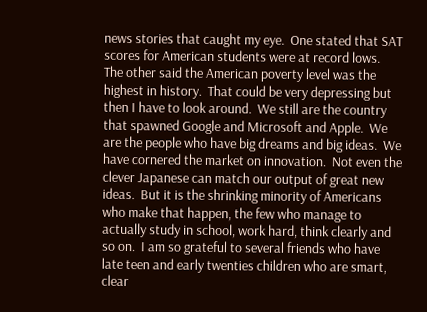news stories that caught my eye.  One stated that SAT scores for American students were at record lows.  The other said the American poverty level was the highest in history.  That could be very depressing but then I have to look around.  We still are the country that spawned Google and Microsoft and Apple.  We are the people who have big dreams and big ideas.  We have cornered the market on innovation.  Not even the clever Japanese can match our output of great new ideas.  But it is the shrinking minority of Americans who make that happen, the few who manage to actually study in school, work hard, think clearly and so on.  I am so grateful to several friends who have late teen and early twenties children who are smart, clear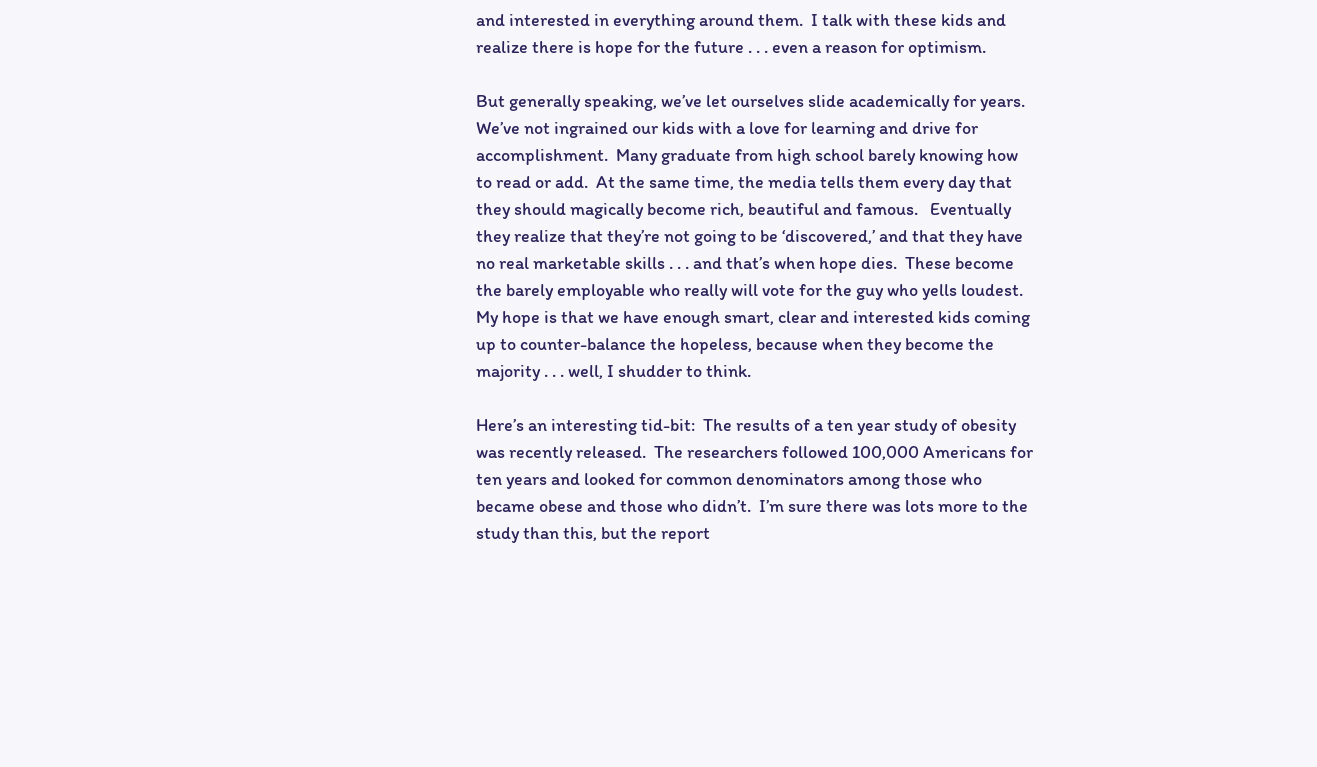and interested in everything around them.  I talk with these kids and realize there is hope for the future . . . even a reason for optimism.

But generally speaking, we’ve let ourselves slide academically for years.  We’ve not ingrained our kids with a love for learning and drive for accomplishment.  Many graduate from high school barely knowing how to read or add.  At the same time, the media tells them every day that they should magically become rich, beautiful and famous.   Eventually they realize that they’re not going to be ‘discovered,’ and that they have no real marketable skills . . . and that’s when hope dies.  These become the barely employable who really will vote for the guy who yells loudest.  My hope is that we have enough smart, clear and interested kids coming up to counter-balance the hopeless, because when they become the majority . . . well, I shudder to think.

Here’s an interesting tid-bit:  The results of a ten year study of obesity was recently released.  The researchers followed 100,000 Americans for ten years and looked for common denominators among those who became obese and those who didn’t.  I’m sure there was lots more to the study than this, but the report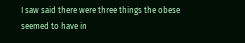I saw said there were three things the obese seemed to have in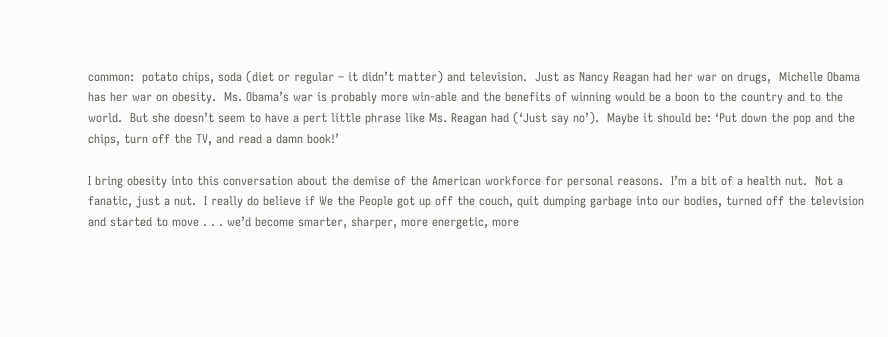common:  potato chips, soda (diet or regular – it didn’t matter) and television.  Just as Nancy Reagan had her war on drugs,  Michelle Obama has her war on obesity.  Ms. Obama’s war is probably more win-able and the benefits of winning would be a boon to the country and to the world.  But she doesn’t seem to have a pert little phrase like Ms. Reagan had (‘Just say no’).  Maybe it should be: ‘Put down the pop and the chips, turn off the TV, and read a damn book!’

I bring obesity into this conversation about the demise of the American workforce for personal reasons.  I’m a bit of a health nut.  Not a fanatic, just a nut.  I really do believe if We the People got up off the couch, quit dumping garbage into our bodies, turned off the television and started to move . . . we’d become smarter, sharper, more energetic, more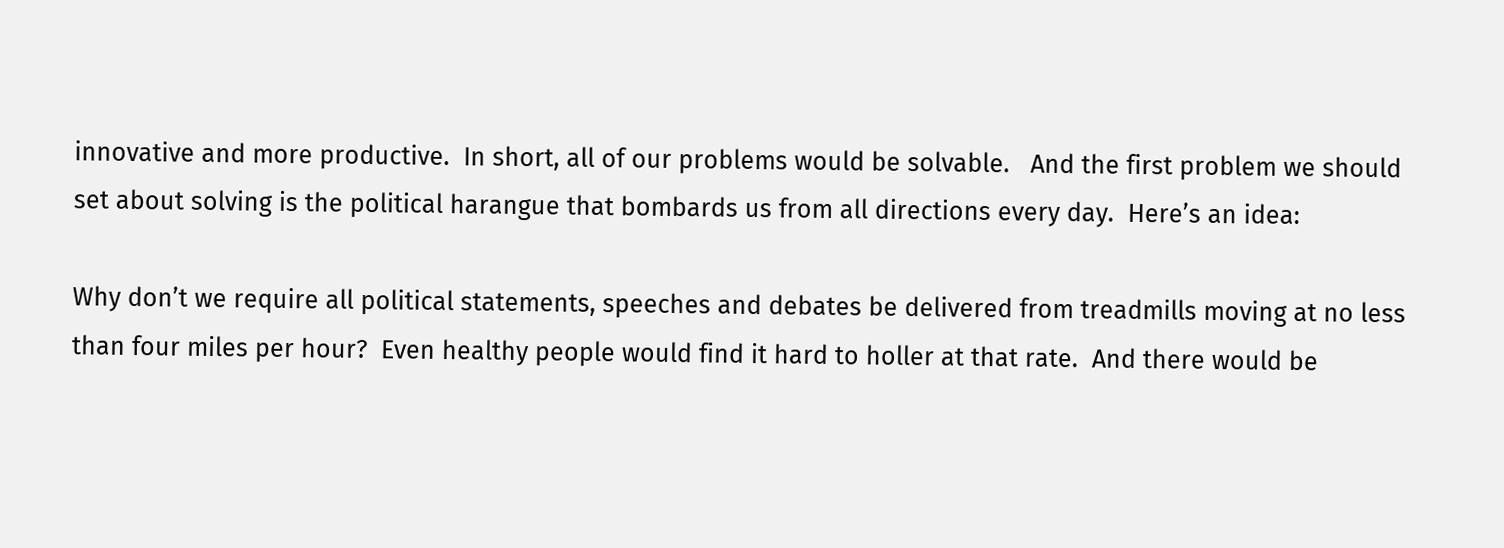innovative and more productive.  In short, all of our problems would be solvable.   And the first problem we should set about solving is the political harangue that bombards us from all directions every day.  Here’s an idea:

Why don’t we require all political statements, speeches and debates be delivered from treadmills moving at no less than four miles per hour?  Even healthy people would find it hard to holler at that rate.  And there would be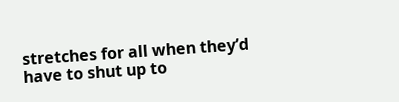stretches for all when they’d have to shut up to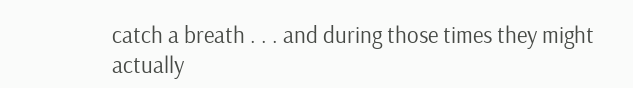catch a breath . . . and during those times they might actually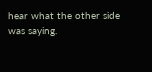hear what the other side was saying.